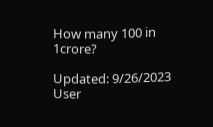How many 100 in 1crore?

Updated: 9/26/2023
User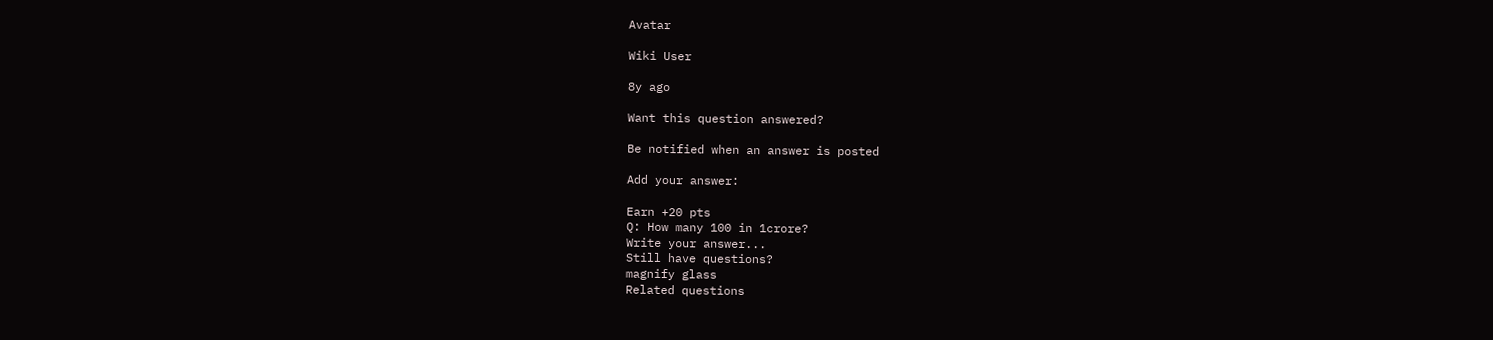Avatar

Wiki User

8y ago

Want this question answered?

Be notified when an answer is posted

Add your answer:

Earn +20 pts
Q: How many 100 in 1crore?
Write your answer...
Still have questions?
magnify glass
Related questions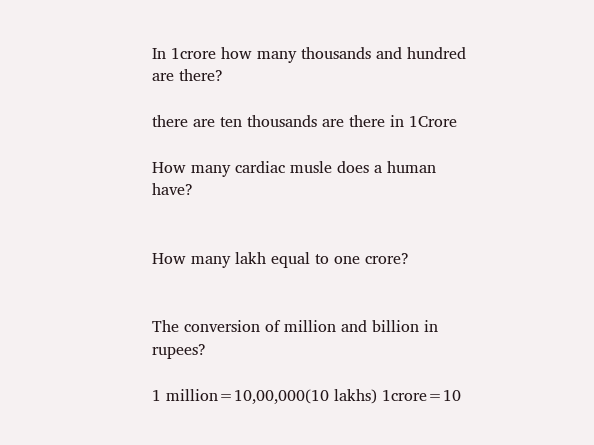In 1crore how many thousands and hundred are there?

there are ten thousands are there in 1Crore

How many cardiac musle does a human have?


How many lakh equal to one crore?


The conversion of million and billion in rupees?

1 million=10,00,000(10 lakhs) 1crore=10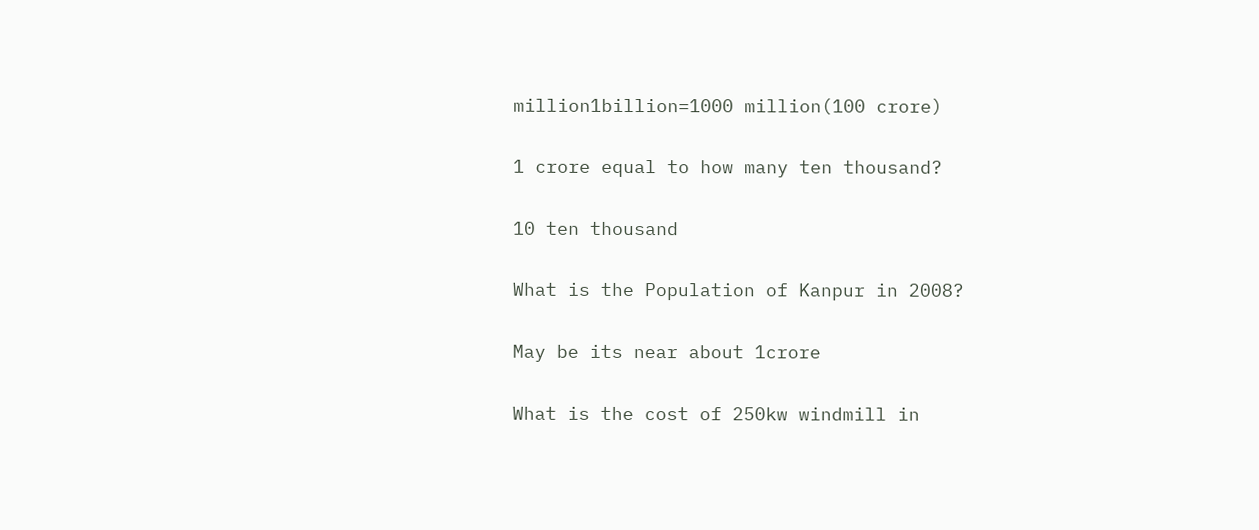million1billion=1000 million(100 crore)

1 crore equal to how many ten thousand?

10 ten thousand

What is the Population of Kanpur in 2008?

May be its near about 1crore

What is the cost of 250kw windmill in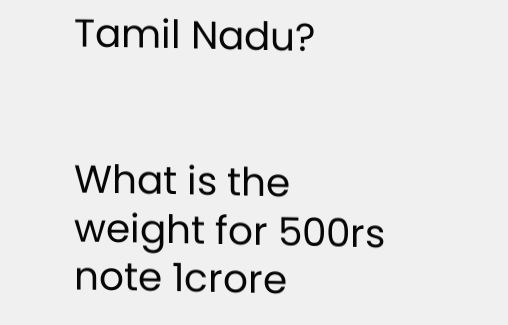Tamil Nadu?


What is the weight for 500rs note 1crore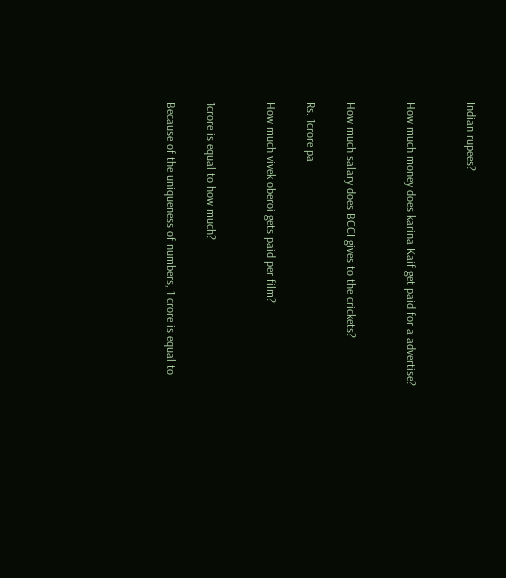Indian rupees?


How much money does karina Kaif get paid for a advertise?


How much salary does BCCI gives to the crickets?

Rs. 1crore pa

How much vivek oberoi gets paid per film?


1crore is equal to how much?

Because of the uniqueness of numbers, 1 crore is equal to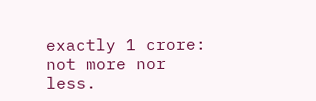exactly 1 crore: not more nor less.